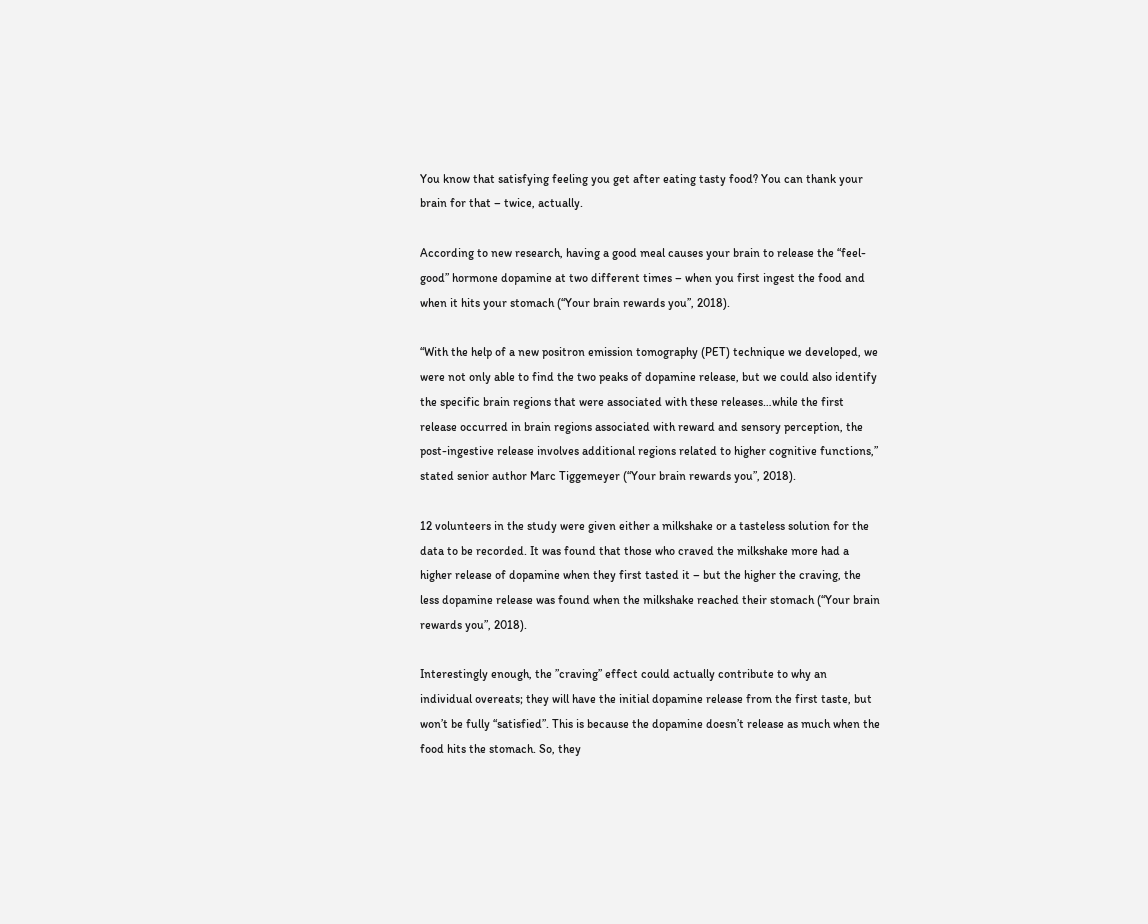You know that satisfying feeling you get after eating tasty food? You can thank your brain for that – twice, actually.

According to new research, having a good meal causes your brain to release the “feel-good” hormone dopamine at two different times – when you first ingest the food and when it hits your stomach (“Your brain rewards you”, 2018).

“With the help of a new positron emission tomography (PET) technique we developed, we were not only able to find the two peaks of dopamine release, but we could also identify the specific brain regions that were associated with these releases…while the first release occurred in brain regions associated with reward and sensory perception, the post-ingestive release involves additional regions related to higher cognitive functions,” stated senior author Marc Tiggemeyer (“Your brain rewards you”, 2018).

12 volunteers in the study were given either a milkshake or a tasteless solution for the data to be recorded. It was found that those who craved the milkshake more had a higher release of dopamine when they first tasted it – but the higher the craving, the less dopamine release was found when the milkshake reached their stomach (“Your brain rewards you”, 2018).

Interestingly enough, the ”craving” effect could actually contribute to why an individual overeats; they will have the initial dopamine release from the first taste, but won’t be fully “satisfied”. This is because the dopamine doesn’t release as much when the food hits the stomach. So, they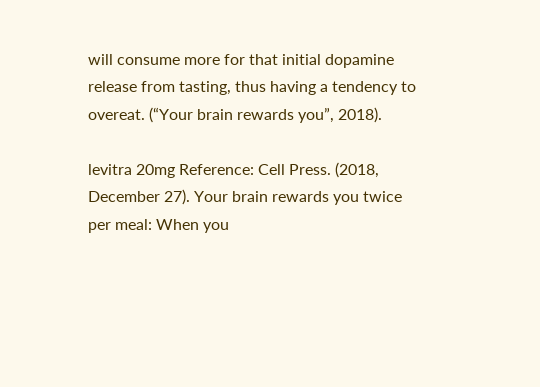will consume more for that initial dopamine release from tasting, thus having a tendency to overeat. (“Your brain rewards you”, 2018).

levitra 20mg Reference: Cell Press. (2018, December 27). Your brain rewards you twice per meal: When you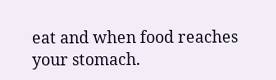eat and when food reaches your stomach.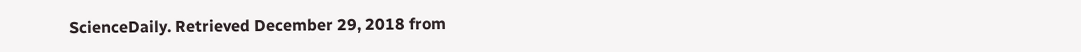ScienceDaily. Retrieved December 29, 2018 from